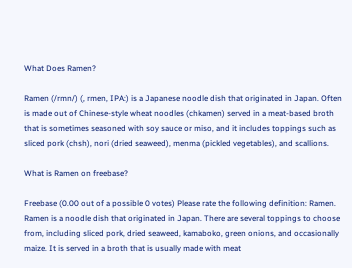What Does Ramen?

Ramen (/rmn/) (, rmen, IPA:) is a Japanese noodle dish that originated in Japan. Often is made out of Chinese-style wheat noodles (chkamen) served in a meat-based broth that is sometimes seasoned with soy sauce or miso, and it includes toppings such as sliced pork (chsh), nori (dried seaweed), menma (pickled vegetables), and scallions.

What is Ramen on freebase?

Freebase (0.00 out of a possible 0 votes) Please rate the following definition: Ramen. Ramen is a noodle dish that originated in Japan. There are several toppings to choose from, including sliced pork, dried seaweed, kamaboko, green onions, and occasionally maize. It is served in a broth that is usually made with meat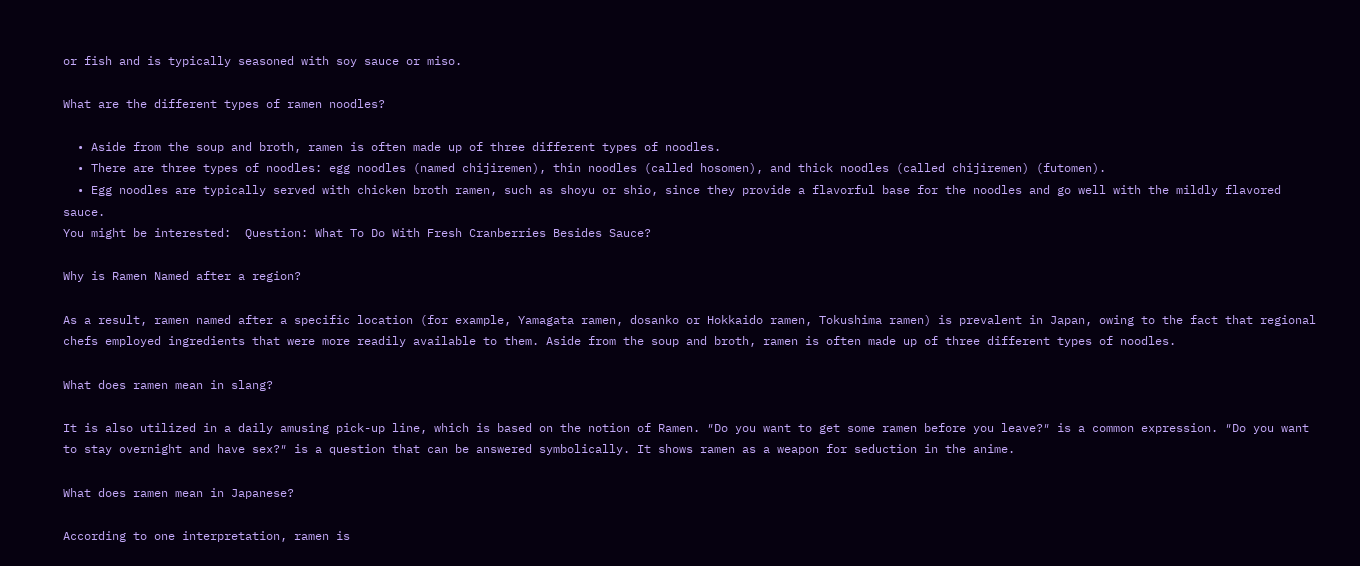or fish and is typically seasoned with soy sauce or miso.

What are the different types of ramen noodles?

  • Aside from the soup and broth, ramen is often made up of three different types of noodles.
  • There are three types of noodles: egg noodles (named chijiremen), thin noodles (called hosomen), and thick noodles (called chijiremen) (futomen).
  • Egg noodles are typically served with chicken broth ramen, such as shoyu or shio, since they provide a flavorful base for the noodles and go well with the mildly flavored sauce.
You might be interested:  Question: What To Do With Fresh Cranberries Besides Sauce?

Why is Ramen Named after a region?

As a result, ramen named after a specific location (for example, Yamagata ramen, dosanko or Hokkaido ramen, Tokushima ramen) is prevalent in Japan, owing to the fact that regional chefs employed ingredients that were more readily available to them. Aside from the soup and broth, ramen is often made up of three different types of noodles.

What does ramen mean in slang?

It is also utilized in a daily amusing pick-up line, which is based on the notion of Ramen. ″Do you want to get some ramen before you leave?″ is a common expression. ″Do you want to stay overnight and have sex?″ is a question that can be answered symbolically. It shows ramen as a weapon for seduction in the anime.

What does ramen mean in Japanese?

According to one interpretation, ramen is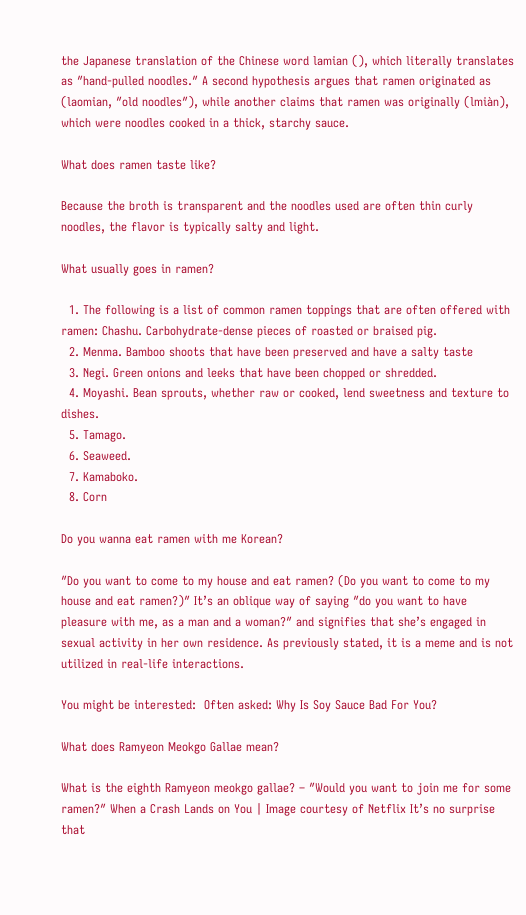the Japanese translation of the Chinese word lamian (), which literally translates as ″hand-pulled noodles.″ A second hypothesis argues that ramen originated as (laomian, ″old noodles″), while another claims that ramen was originally (lmiàn), which were noodles cooked in a thick, starchy sauce.

What does ramen taste like?

Because the broth is transparent and the noodles used are often thin curly noodles, the flavor is typically salty and light.

What usually goes in ramen?

  1. The following is a list of common ramen toppings that are often offered with ramen: Chashu. Carbohydrate-dense pieces of roasted or braised pig.
  2. Menma. Bamboo shoots that have been preserved and have a salty taste
  3. Negi. Green onions and leeks that have been chopped or shredded.
  4. Moyashi. Bean sprouts, whether raw or cooked, lend sweetness and texture to dishes.
  5. Tamago.
  6. Seaweed.
  7. Kamaboko.
  8. Corn

Do you wanna eat ramen with me Korean?

″Do you want to come to my house and eat ramen? (Do you want to come to my house and eat ramen?)″ It’s an oblique way of saying ″do you want to have pleasure with me, as a man and a woman?″ and signifies that she’s engaged in sexual activity in her own residence. As previously stated, it is a meme and is not utilized in real-life interactions.

You might be interested:  Often asked: Why Is Soy Sauce Bad For You?

What does Ramyeon Meokgo Gallae mean?

What is the eighth Ramyeon meokgo gallae? – ″Would you want to join me for some ramen?″ When a Crash Lands on You | Image courtesy of Netflix It’s no surprise that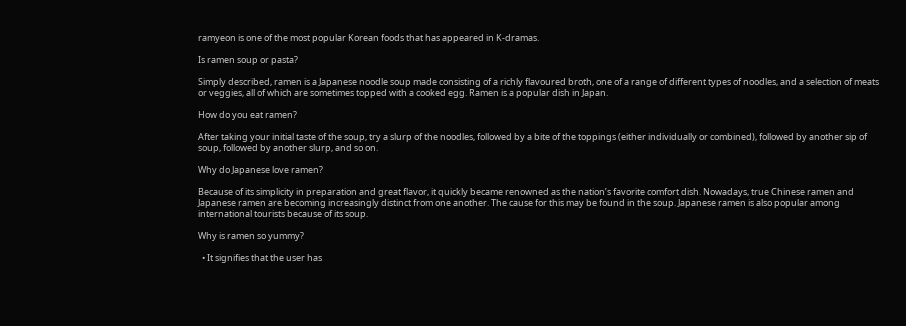ramyeon is one of the most popular Korean foods that has appeared in K-dramas.

Is ramen soup or pasta?

Simply described, ramen is a Japanese noodle soup made consisting of a richly flavoured broth, one of a range of different types of noodles, and a selection of meats or veggies, all of which are sometimes topped with a cooked egg. Ramen is a popular dish in Japan.

How do you eat ramen?

After taking your initial taste of the soup, try a slurp of the noodles, followed by a bite of the toppings (either individually or combined), followed by another sip of soup, followed by another slurp, and so on.

Why do Japanese love ramen?

Because of its simplicity in preparation and great flavor, it quickly became renowned as the nation’s favorite comfort dish. Nowadays, true Chinese ramen and Japanese ramen are becoming increasingly distinct from one another. The cause for this may be found in the soup. Japanese ramen is also popular among international tourists because of its soup.

Why is ramen so yummy?

  • It signifies that the user has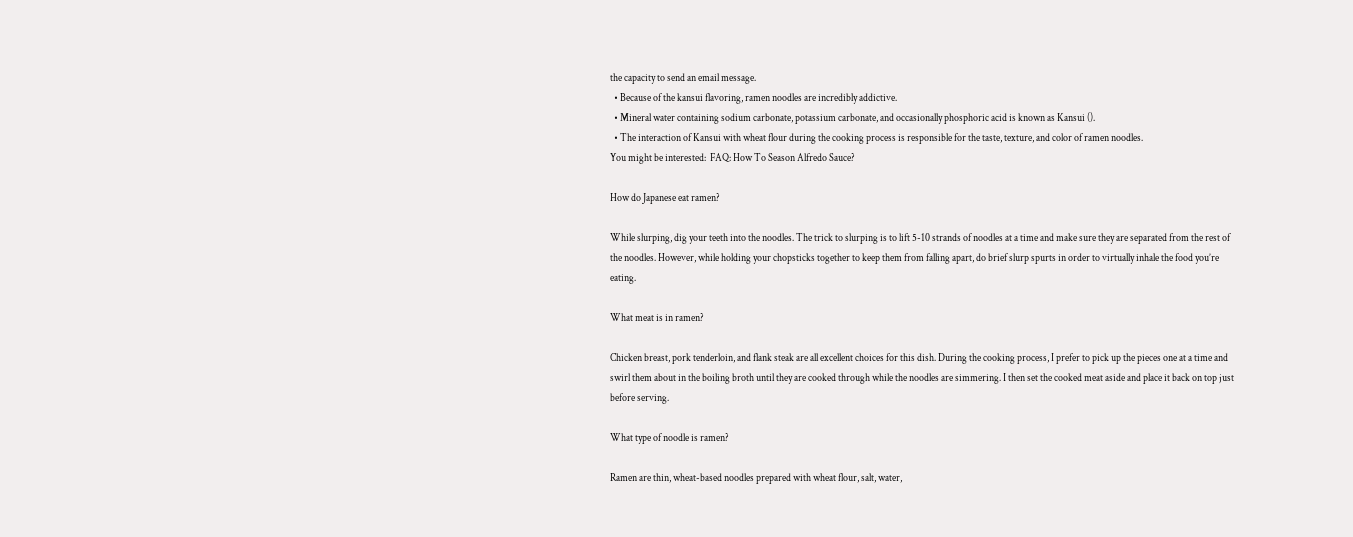the capacity to send an email message.
  • Because of the kansui flavoring, ramen noodles are incredibly addictive.
  • Mineral water containing sodium carbonate, potassium carbonate, and occasionally phosphoric acid is known as Kansui ().
  • The interaction of Kansui with wheat flour during the cooking process is responsible for the taste, texture, and color of ramen noodles.
You might be interested:  FAQ: How To Season Alfredo Sauce?

How do Japanese eat ramen?

While slurping, dig your teeth into the noodles. The trick to slurping is to lift 5-10 strands of noodles at a time and make sure they are separated from the rest of the noodles. However, while holding your chopsticks together to keep them from falling apart, do brief slurp spurts in order to virtually inhale the food you’re eating.

What meat is in ramen?

Chicken breast, pork tenderloin, and flank steak are all excellent choices for this dish. During the cooking process, I prefer to pick up the pieces one at a time and swirl them about in the boiling broth until they are cooked through while the noodles are simmering. I then set the cooked meat aside and place it back on top just before serving.

What type of noodle is ramen?

Ramen are thin, wheat-based noodles prepared with wheat flour, salt, water,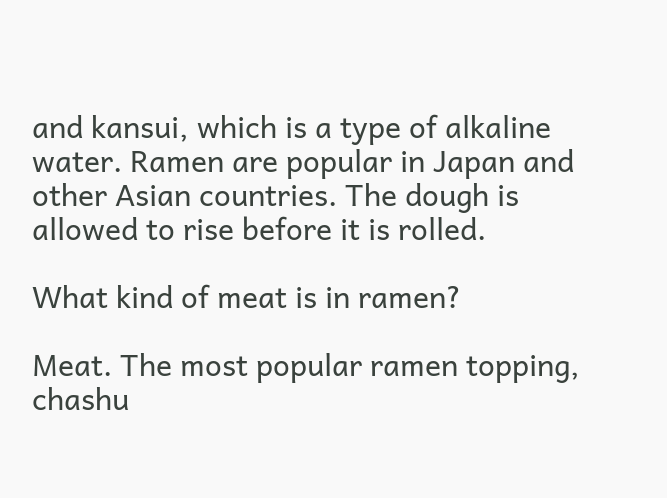and kansui, which is a type of alkaline water. Ramen are popular in Japan and other Asian countries. The dough is allowed to rise before it is rolled.

What kind of meat is in ramen?

Meat. The most popular ramen topping, chashu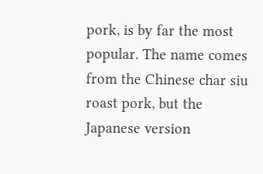pork, is by far the most popular. The name comes from the Chinese char siu roast pork, but the Japanese version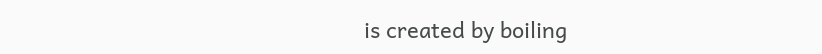is created by boiling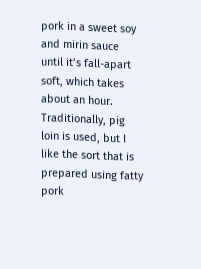pork in a sweet soy and mirin sauce until it’s fall-apart soft, which takes about an hour. Traditionally, pig loin is used, but I like the sort that is prepared using fatty pork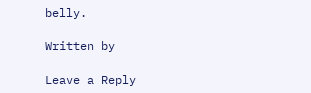belly.

Written by

Leave a Reply